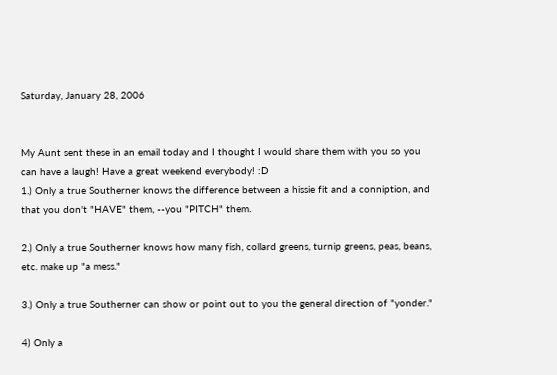Saturday, January 28, 2006


My Aunt sent these in an email today and I thought I would share them with you so you can have a laugh! Have a great weekend everybody! :D
1.) Only a true Southerner knows the difference between a hissie fit and a conniption, and that you don't "HAVE" them, --you "PITCH" them.

2.) Only a true Southerner knows how many fish, collard greens, turnip greens, peas, beans, etc. make up "a mess."

3.) Only a true Southerner can show or point out to you the general direction of "yonder."

4) Only a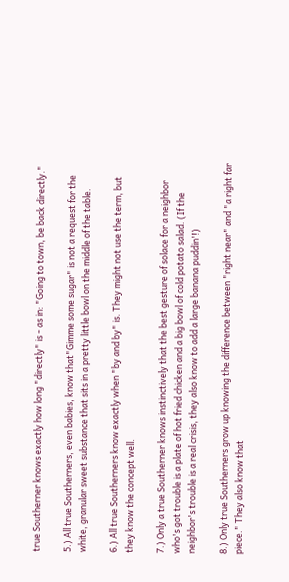true Southerner knows exactly how long "directly" is - as in: "Going to town, be back directly."

5.) All true Southerners, even babies, know that"Gimme some sugar" is not a request for the white, granular sweet substance that sits in a pretty little bowl on the middle of the table.

6.) All true Southerners know exactly when "by and by" is. They might not use the term, but they know the concept well.

7.) Only a true Southerner knows instinctively that the best gesture of solace for a neighbor who's got trouble is a plate of hot fried chicken and a big bowl of cold potato salad. (If the neighbor's trouble is a real crisis, they also know to add a large banana puddin'!)

8.) Only true Southerners grow up knowing the difference between "right near" and "a right far piece." They also know that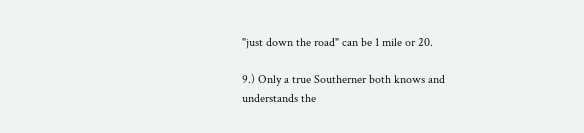"just down the road" can be 1 mile or 20.

9.) Only a true Southerner both knows and understands the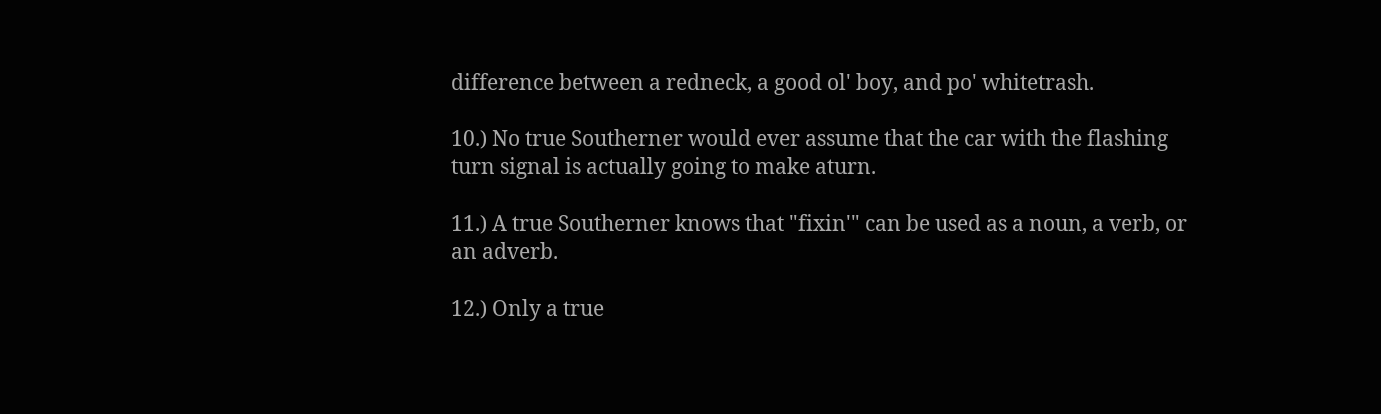difference between a redneck, a good ol' boy, and po' whitetrash.

10.) No true Southerner would ever assume that the car with the flashing turn signal is actually going to make aturn.

11.) A true Southerner knows that "fixin'" can be used as a noun, a verb, or an adverb.

12.) Only a true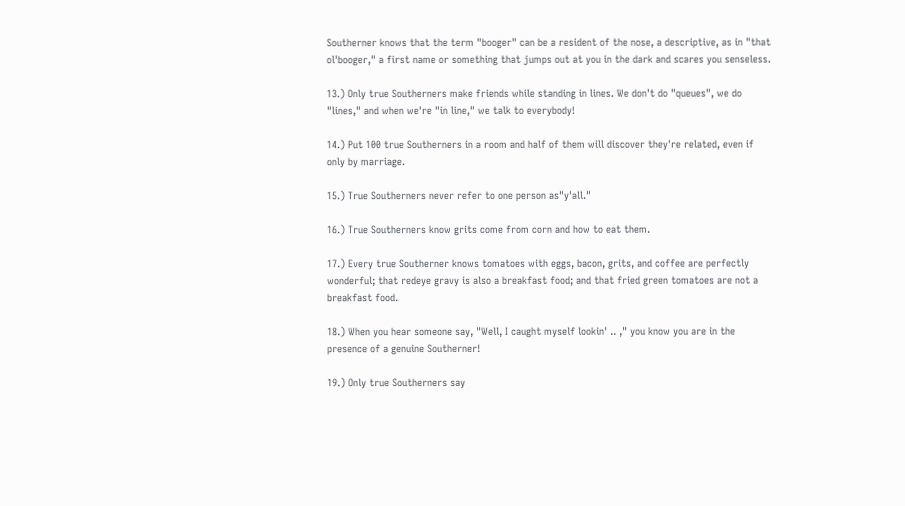Southerner knows that the term "booger" can be a resident of the nose, a descriptive, as in "that ol'booger," a first name or something that jumps out at you in the dark and scares you senseless.

13.) Only true Southerners make friends while standing in lines. We don't do "queues", we do "lines," and when we're "in line," we talk to everybody!

14.) Put 100 true Southerners in a room and half of them will discover they're related, even if only by marriage.

15.) True Southerners never refer to one person as"y'all."

16.) True Southerners know grits come from corn and how to eat them.

17.) Every true Southerner knows tomatoes with eggs, bacon, grits, and coffee are perfectly wonderful; that redeye gravy is also a breakfast food; and that fried green tomatoes are not a breakfast food.

18.) When you hear someone say, "Well, I caught myself lookin' .. ," you know you are in the presence of a genuine Southerner!

19.) Only true Southerners say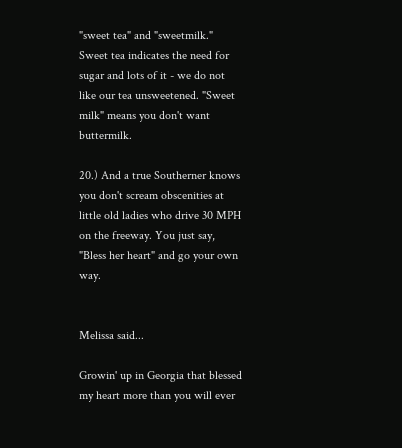"sweet tea" and "sweetmilk." Sweet tea indicates the need for sugar and lots of it - we do not like our tea unsweetened. "Sweet milk" means you don't want buttermilk.

20.) And a true Southerner knows you don't scream obscenities at little old ladies who drive 30 MPH on the freeway. You just say, "Bless her heart" and go your own way.


Melissa said...

Growin' up in Georgia that blessed my heart more than you will ever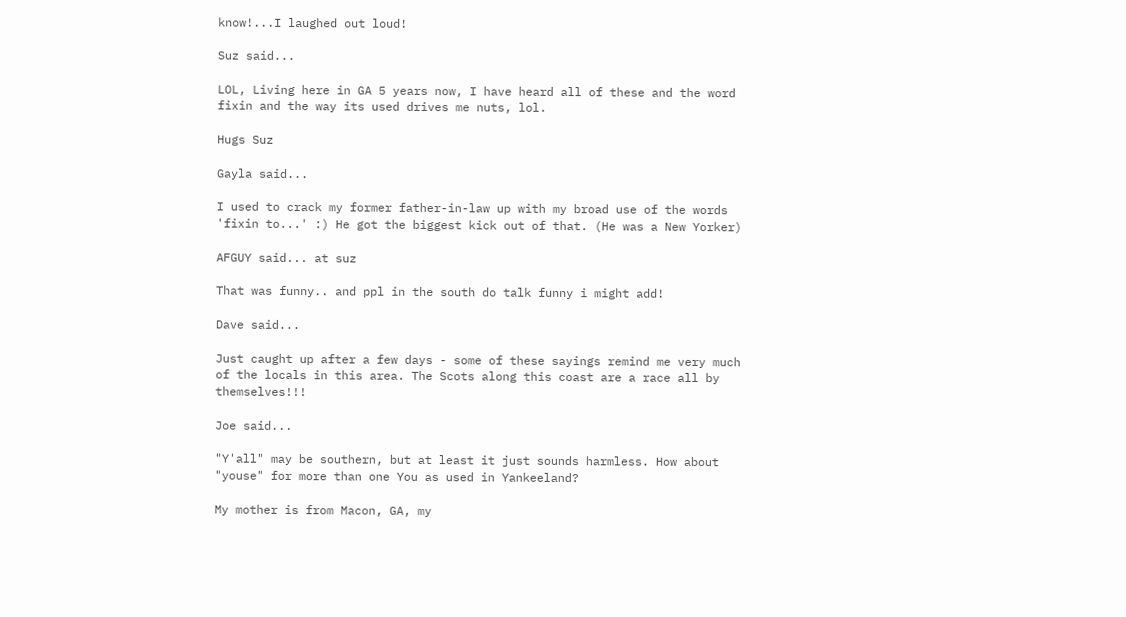know!...I laughed out loud!

Suz said...

LOL, Living here in GA 5 years now, I have heard all of these and the word fixin and the way its used drives me nuts, lol.

Hugs Suz

Gayla said...

I used to crack my former father-in-law up with my broad use of the words 'fixin to...' :) He got the biggest kick out of that. (He was a New Yorker)

AFGUY said... at suz

That was funny.. and ppl in the south do talk funny i might add!

Dave said...

Just caught up after a few days - some of these sayings remind me very much of the locals in this area. The Scots along this coast are a race all by themselves!!!

Joe said...

"Y'all" may be southern, but at least it just sounds harmless. How about "youse" for more than one You as used in Yankeeland?

My mother is from Macon, GA, my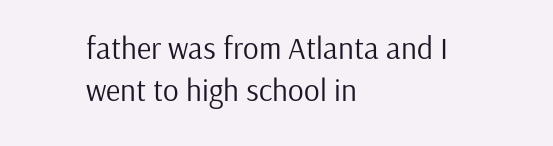father was from Atlanta and I went to high school in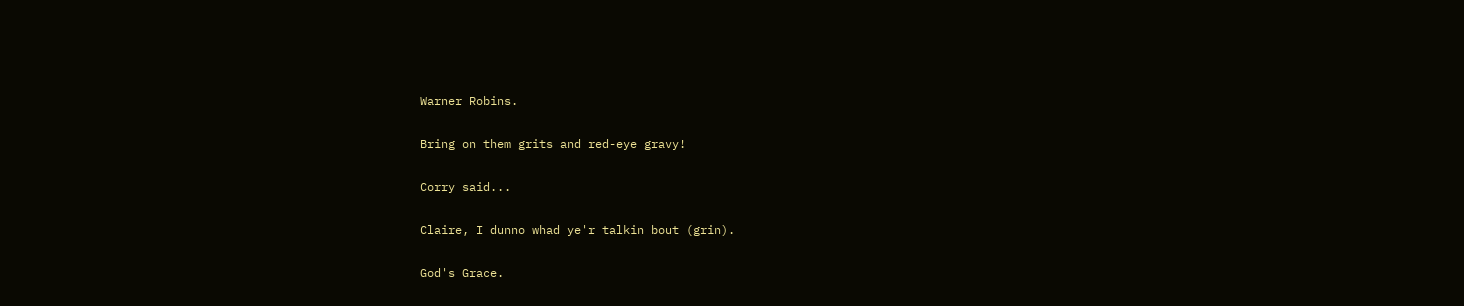Warner Robins.

Bring on them grits and red-eye gravy!

Corry said...

Claire, I dunno whad ye'r talkin bout (grin).

God's Grace.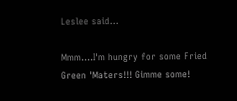Leslee said...

Mmm....I'm hungry for some Fried Green 'Maters!!! Gimme some!